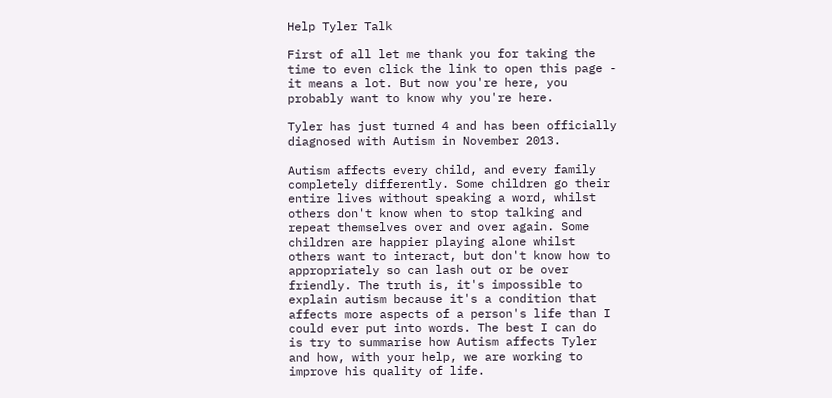Help Tyler Talk

First of all let me thank you for taking the time to even click the link to open this page - it means a lot. But now you're here, you probably want to know why you're here.

Tyler has just turned 4 and has been officially diagnosed with Autism in November 2013.

Autism affects every child, and every family completely differently. Some children go their entire lives without speaking a word, whilst others don't know when to stop talking and repeat themselves over and over again. Some children are happier playing alone whilst others want to interact, but don't know how to appropriately so can lash out or be over friendly. The truth is, it's impossible to explain autism because it's a condition that affects more aspects of a person's life than I could ever put into words. The best I can do  is try to summarise how Autism affects Tyler and how, with your help, we are working to improve his quality of life.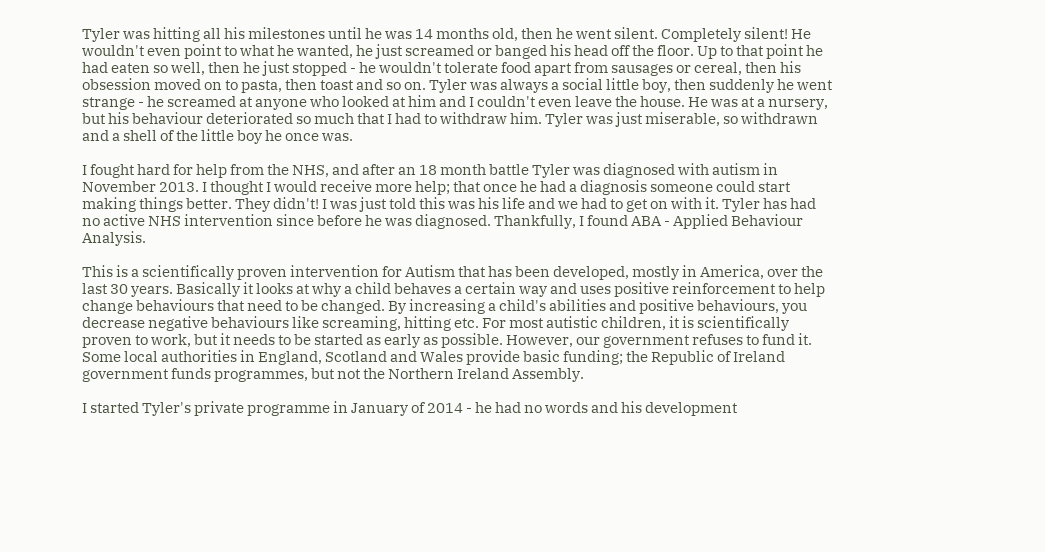Tyler was hitting all his milestones until he was 14 months old, then he went silent. Completely silent! He wouldn't even point to what he wanted, he just screamed or banged his head off the floor. Up to that point he had eaten so well, then he just stopped - he wouldn't tolerate food apart from sausages or cereal, then his obsession moved on to pasta, then toast and so on. Tyler was always a social little boy, then suddenly he went strange - he screamed at anyone who looked at him and I couldn't even leave the house. He was at a nursery, but his behaviour deteriorated so much that I had to withdraw him. Tyler was just miserable, so withdrawn and a shell of the little boy he once was.

I fought hard for help from the NHS, and after an 18 month battle Tyler was diagnosed with autism in November 2013. I thought I would receive more help; that once he had a diagnosis someone could start making things better. They didn't! I was just told this was his life and we had to get on with it. Tyler has had no active NHS intervention since before he was diagnosed. Thankfully, I found ABA - Applied Behaviour Analysis.

This is a scientifically proven intervention for Autism that has been developed, mostly in America, over the last 30 years. Basically it looks at why a child behaves a certain way and uses positive reinforcement to help change behaviours that need to be changed. By increasing a child's abilities and positive behaviours, you decrease negative behaviours like screaming, hitting etc. For most autistic children, it is scientifically proven to work, but it needs to be started as early as possible. However, our government refuses to fund it. Some local authorities in England, Scotland and Wales provide basic funding; the Republic of Ireland government funds programmes, but not the Northern Ireland Assembly.

I started Tyler's private programme in January of 2014 - he had no words and his development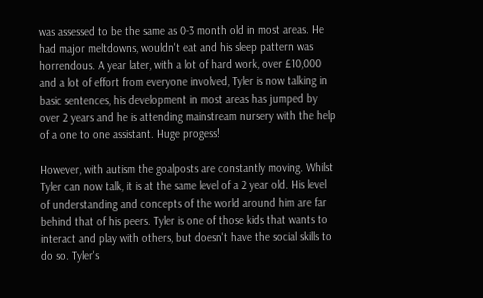was assessed to be the same as 0-3 month old in most areas. He had major meltdowns, wouldn't eat and his sleep pattern was horrendous. A year later, with a lot of hard work, over £10,000 and a lot of effort from everyone involved, Tyler is now talking in basic sentences, his development in most areas has jumped by over 2 years and he is attending mainstream nursery with the help of a one to one assistant. Huge progess!

However, with autism the goalposts are constantly moving. Whilst Tyler can now talk, it is at the same level of a 2 year old. His level of understanding and concepts of the world around him are far behind that of his peers. Tyler is one of those kids that wants to interact and play with others, but doesn't have the social skills to do so. Tyler's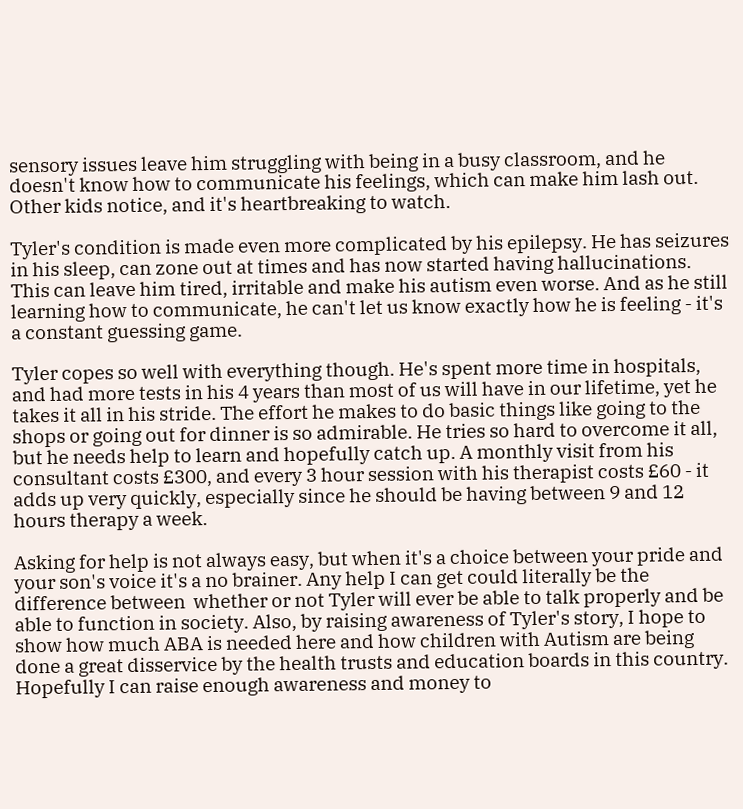sensory issues leave him struggling with being in a busy classroom, and he doesn't know how to communicate his feelings, which can make him lash out. Other kids notice, and it's heartbreaking to watch.

Tyler's condition is made even more complicated by his epilepsy. He has seizures in his sleep, can zone out at times and has now started having hallucinations. This can leave him tired, irritable and make his autism even worse. And as he still learning how to communicate, he can't let us know exactly how he is feeling - it's a constant guessing game.

Tyler copes so well with everything though. He's spent more time in hospitals, and had more tests in his 4 years than most of us will have in our lifetime, yet he takes it all in his stride. The effort he makes to do basic things like going to the shops or going out for dinner is so admirable. He tries so hard to overcome it all, but he needs help to learn and hopefully catch up. A monthly visit from his consultant costs £300, and every 3 hour session with his therapist costs £60 - it adds up very quickly, especially since he should be having between 9 and 12 hours therapy a week.

Asking for help is not always easy, but when it's a choice between your pride and your son's voice it's a no brainer. Any help I can get could literally be the difference between  whether or not Tyler will ever be able to talk properly and be able to function in society. Also, by raising awareness of Tyler's story, I hope to show how much ABA is needed here and how children with Autism are being done a great disservice by the health trusts and education boards in this country. Hopefully I can raise enough awareness and money to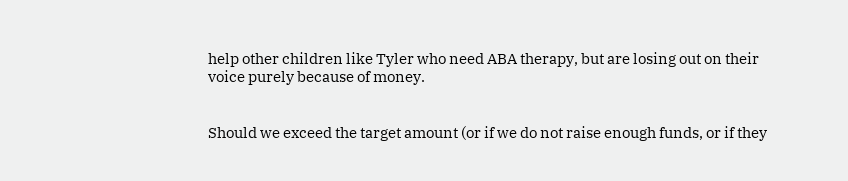help other children like Tyler who need ABA therapy, but are losing out on their voice purely because of money.


Should we exceed the target amount (or if we do not raise enough funds, or if they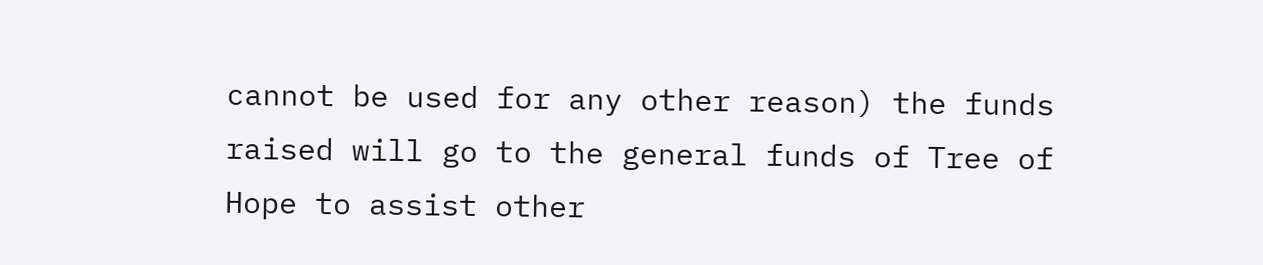cannot be used for any other reason) the funds raised will go to the general funds of Tree of Hope to assist other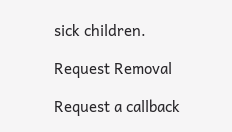sick children.

Request Removal

Request a callback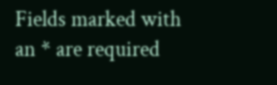Fields marked with an * are required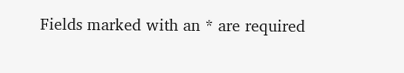Fields marked with an * are required